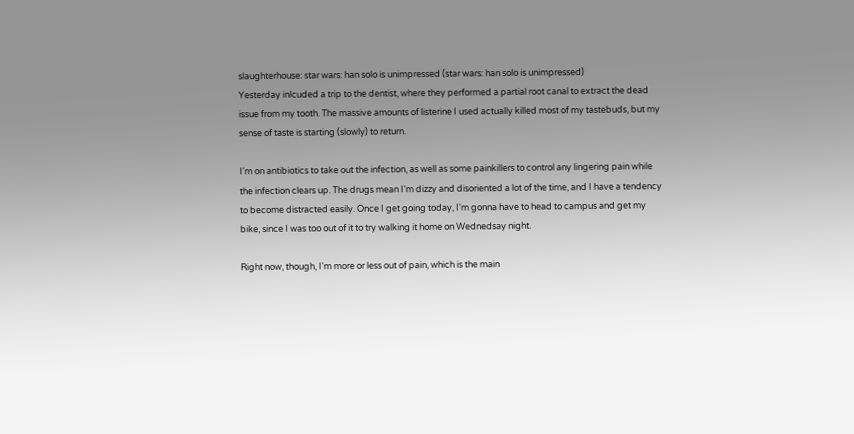slaughterhouse: star wars: han solo is unimpressed (star wars: han solo is unimpressed)
Yesterday inlcuded a trip to the dentist, where they performed a partial root canal to extract the dead issue from my tooth. The massive amounts of listerine I used actually killed most of my tastebuds, but my sense of taste is starting (slowly) to return.

I'm on antibiotics to take out the infection, as well as some painkillers to control any lingering pain while the infection clears up. The drugs mean I'm dizzy and disoriented a lot of the time, and I have a tendency to become distracted easily. Once I get going today, I'm gonna have to head to campus and get my bike, since I was too out of it to try walking it home on Wednedsay night.

Right now, though, I'm more or less out of pain, which is the main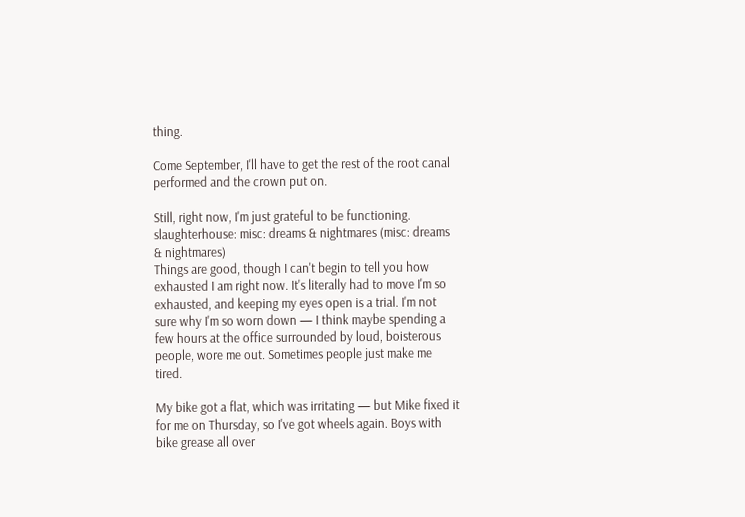thing.

Come September, I'll have to get the rest of the root canal performed and the crown put on.

Still, right now, I'm just grateful to be functioning.
slaughterhouse: misc: dreams & nightmares (misc: dreams & nightmares)
Things are good, though I can't begin to tell you how exhausted I am right now. It's literally had to move I'm so exhausted, and keeping my eyes open is a trial. I'm not sure why I'm so worn down — I think maybe spending a few hours at the office surrounded by loud, boisterous people, wore me out. Sometimes people just make me tired.

My bike got a flat, which was irritating — but Mike fixed it for me on Thursday, so I've got wheels again. Boys with bike grease all over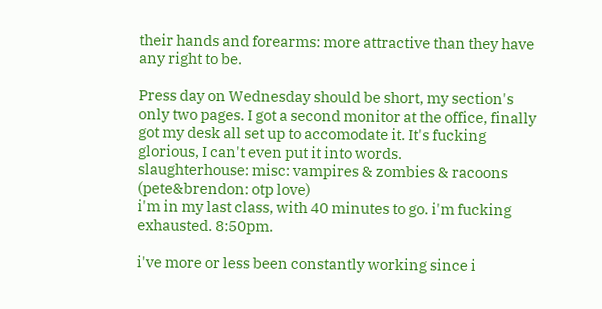their hands and forearms: more attractive than they have any right to be.

Press day on Wednesday should be short, my section's only two pages. I got a second monitor at the office, finally got my desk all set up to accomodate it. It's fucking glorious, I can't even put it into words.
slaughterhouse: misc: vampires & zombies & racoons (pete&brendon: otp love)
i'm in my last class, with 40 minutes to go. i'm fucking exhausted. 8:50pm.

i've more or less been constantly working since i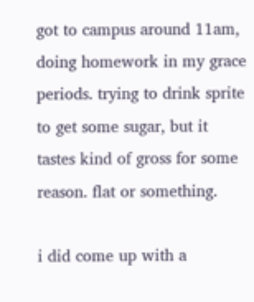got to campus around 11am, doing homework in my grace periods. trying to drink sprite to get some sugar, but it tastes kind of gross for some reason. flat or something.

i did come up with a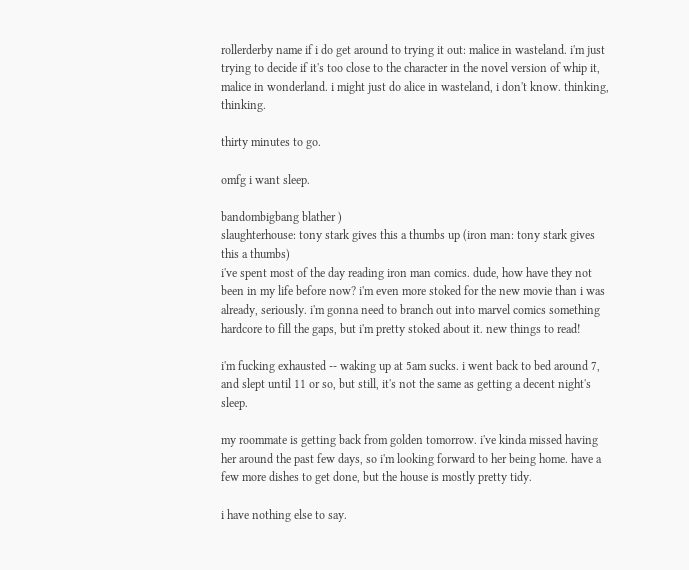rollerderby name if i do get around to trying it out: malice in wasteland. i'm just trying to decide if it's too close to the character in the novel version of whip it, malice in wonderland. i might just do alice in wasteland, i don't know. thinking, thinking.

thirty minutes to go.

omfg i want sleep.

bandombigbang blather )
slaughterhouse: tony stark gives this a thumbs up (iron man: tony stark gives this a thumbs)
i've spent most of the day reading iron man comics. dude, how have they not been in my life before now? i'm even more stoked for the new movie than i was already, seriously. i'm gonna need to branch out into marvel comics something hardcore to fill the gaps, but i'm pretty stoked about it. new things to read!

i'm fucking exhausted -- waking up at 5am sucks. i went back to bed around 7, and slept until 11 or so, but still, it's not the same as getting a decent night's sleep.

my roommate is getting back from golden tomorrow. i've kinda missed having her around the past few days, so i'm looking forward to her being home. have a few more dishes to get done, but the house is mostly pretty tidy.

i have nothing else to say.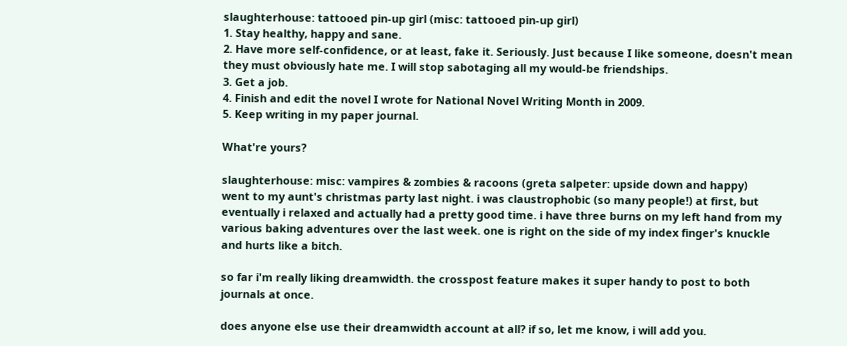slaughterhouse: tattooed pin-up girl (misc: tattooed pin-up girl)
1. Stay healthy, happy and sane.
2. Have more self-confidence, or at least, fake it. Seriously. Just because I like someone, doesn't mean they must obviously hate me. I will stop sabotaging all my would-be friendships.
3. Get a job.
4. Finish and edit the novel I wrote for National Novel Writing Month in 2009.
5. Keep writing in my paper journal.

What're yours?

slaughterhouse: misc: vampires & zombies & racoons (greta salpeter: upside down and happy)
went to my aunt's christmas party last night. i was claustrophobic (so many people!) at first, but eventually i relaxed and actually had a pretty good time. i have three burns on my left hand from my various baking adventures over the last week. one is right on the side of my index finger's knuckle and hurts like a bitch.

so far i'm really liking dreamwidth. the crosspost feature makes it super handy to post to both journals at once.

does anyone else use their dreamwidth account at all? if so, let me know, i will add you.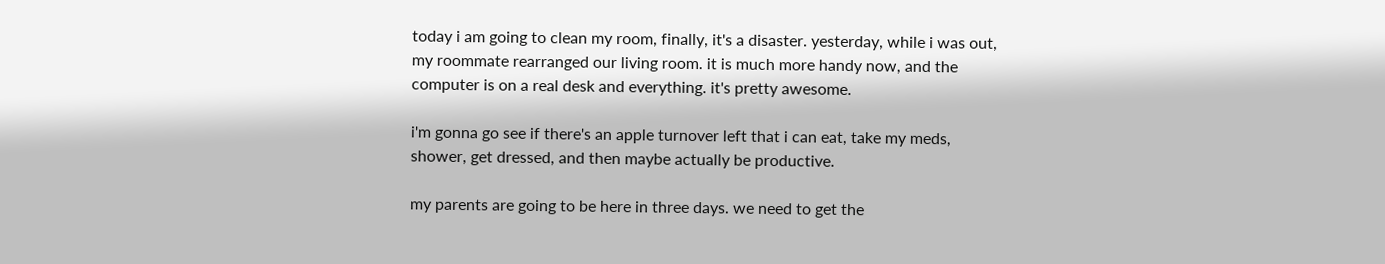today i am going to clean my room, finally, it's a disaster. yesterday, while i was out, my roommate rearranged our living room. it is much more handy now, and the computer is on a real desk and everything. it's pretty awesome.

i'm gonna go see if there's an apple turnover left that i can eat, take my meds, shower, get dressed, and then maybe actually be productive.

my parents are going to be here in three days. we need to get the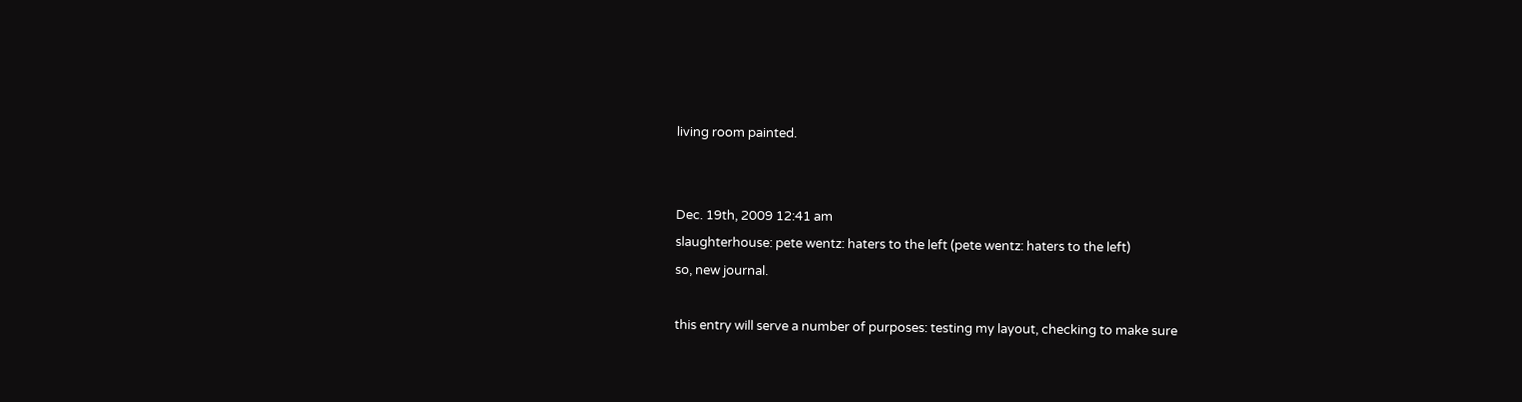living room painted.


Dec. 19th, 2009 12:41 am
slaughterhouse: pete wentz: haters to the left (pete wentz: haters to the left)
so, new journal.

this entry will serve a number of purposes: testing my layout, checking to make sure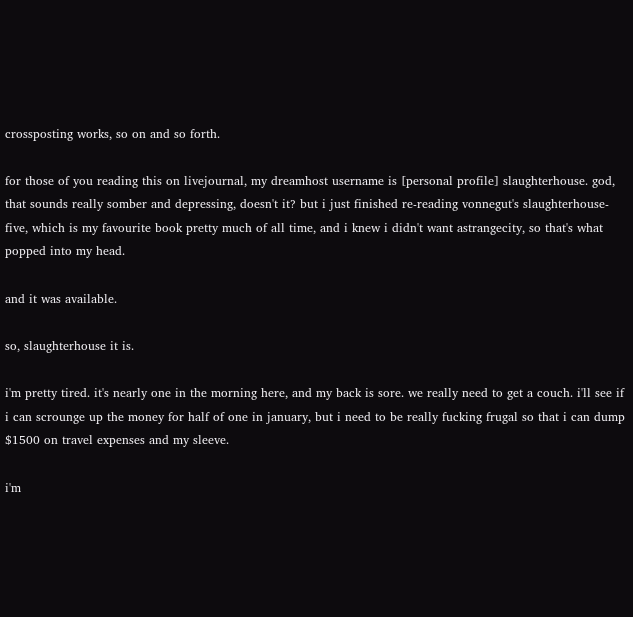crossposting works, so on and so forth.

for those of you reading this on livejournal, my dreamhost username is [personal profile] slaughterhouse. god, that sounds really somber and depressing, doesn't it? but i just finished re-reading vonnegut's slaughterhouse-five, which is my favourite book pretty much of all time, and i knew i didn't want astrangecity, so that's what popped into my head.

and it was available.

so, slaughterhouse it is.

i'm pretty tired. it's nearly one in the morning here, and my back is sore. we really need to get a couch. i'll see if i can scrounge up the money for half of one in january, but i need to be really fucking frugal so that i can dump $1500 on travel expenses and my sleeve.

i'm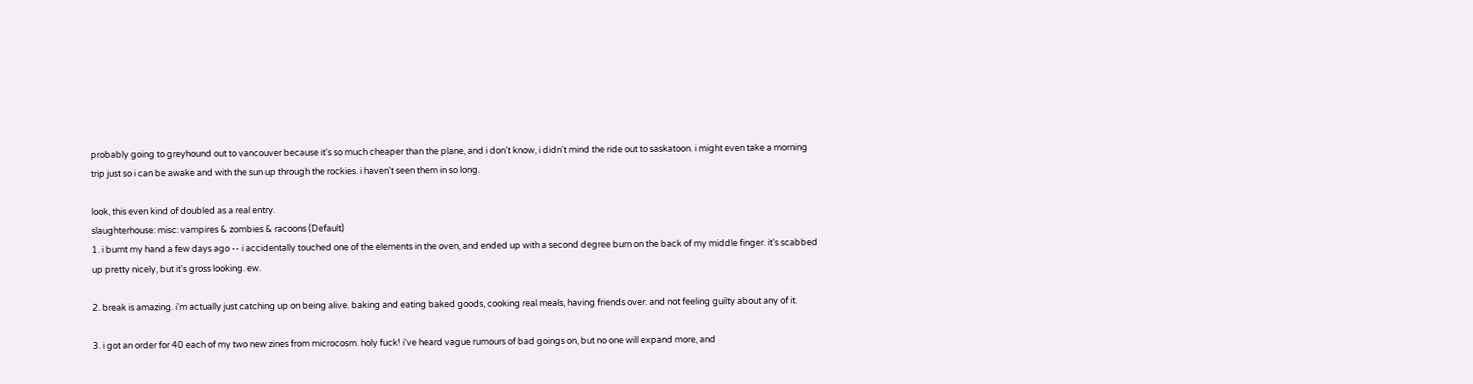probably going to greyhound out to vancouver because it's so much cheaper than the plane, and i don't know, i didn't mind the ride out to saskatoon. i might even take a morning trip just so i can be awake and with the sun up through the rockies. i haven't seen them in so long.

look, this even kind of doubled as a real entry.
slaughterhouse: misc: vampires & zombies & racoons (Default)
1. i burnt my hand a few days ago -- i accidentally touched one of the elements in the oven, and ended up with a second degree burn on the back of my middle finger. it's scabbed up pretty nicely, but it's gross looking. ew.

2. break is amazing. i'm actually just catching up on being alive. baking and eating baked goods, cooking real meals, having friends over. and not feeling guilty about any of it.

3. i got an order for 40 each of my two new zines from microcosm. holy fuck! i've heard vague rumours of bad goings on, but no one will expand more, and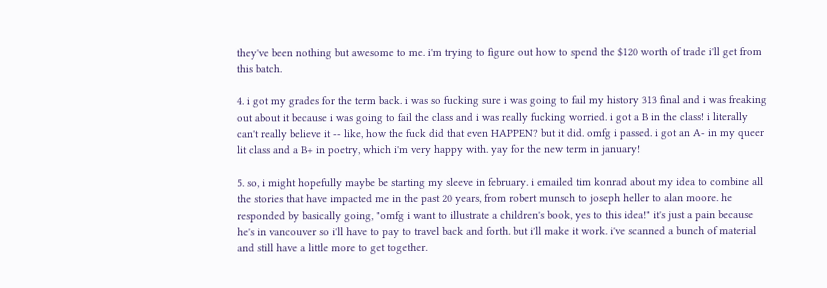they've been nothing but awesome to me. i'm trying to figure out how to spend the $120 worth of trade i'll get from this batch.

4. i got my grades for the term back. i was so fucking sure i was going to fail my history 313 final and i was freaking out about it because i was going to fail the class and i was really fucking worried. i got a B in the class! i literally can't really believe it -- like, how the fuck did that even HAPPEN? but it did. omfg i passed. i got an A- in my queer lit class and a B+ in poetry, which i'm very happy with. yay for the new term in january!

5. so, i might hopefully maybe be starting my sleeve in february. i emailed tim konrad about my idea to combine all the stories that have impacted me in the past 20 years, from robert munsch to joseph heller to alan moore. he responded by basically going, "omfg i want to illustrate a children's book, yes to this idea!" it's just a pain because he's in vancouver so i'll have to pay to travel back and forth. but i'll make it work. i've scanned a bunch of material and still have a little more to get together.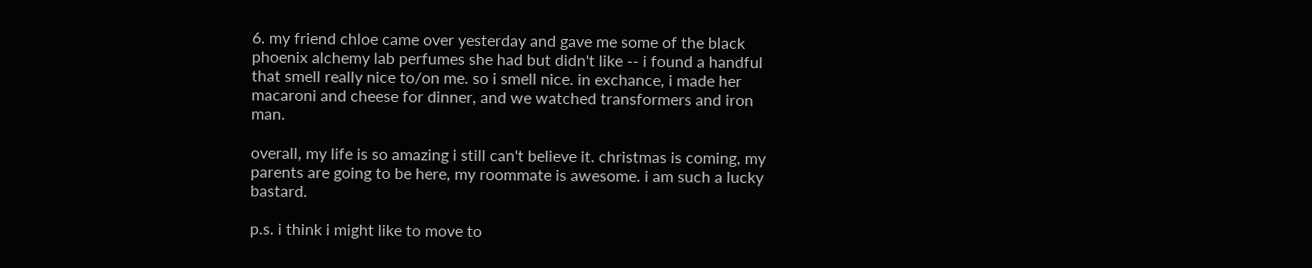6. my friend chloe came over yesterday and gave me some of the black phoenix alchemy lab perfumes she had but didn't like -- i found a handful that smell really nice to/on me. so i smell nice. in exchance, i made her macaroni and cheese for dinner, and we watched transformers and iron man.

overall, my life is so amazing i still can't believe it. christmas is coming, my parents are going to be here, my roommate is awesome. i am such a lucky bastard.

p.s. i think i might like to move to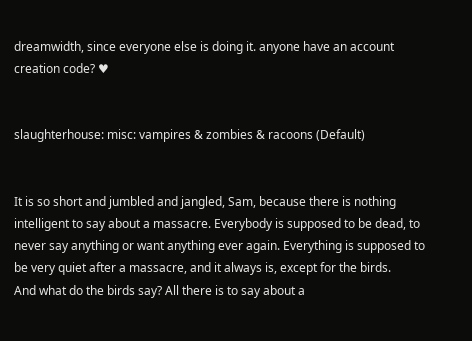dreamwidth, since everyone else is doing it. anyone have an account creation code? ♥


slaughterhouse: misc: vampires & zombies & racoons (Default)


It is so short and jumbled and jangled, Sam, because there is nothing intelligent to say about a massacre. Everybody is supposed to be dead, to never say anything or want anything ever again. Everything is supposed to be very quiet after a massacre, and it always is, except for the birds.
And what do the birds say? All there is to say about a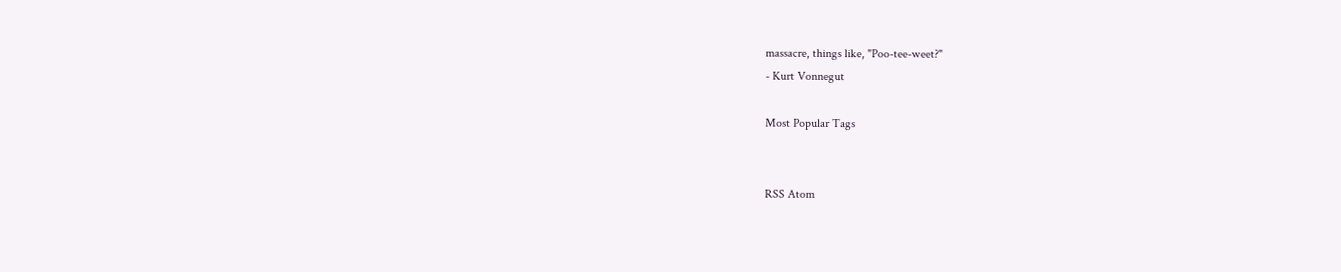massacre, things like, "Poo-tee-weet?"
- Kurt Vonnegut

Most Popular Tags


RSS Atom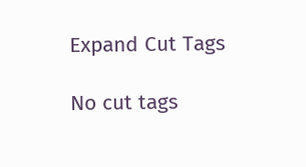Expand Cut Tags

No cut tags